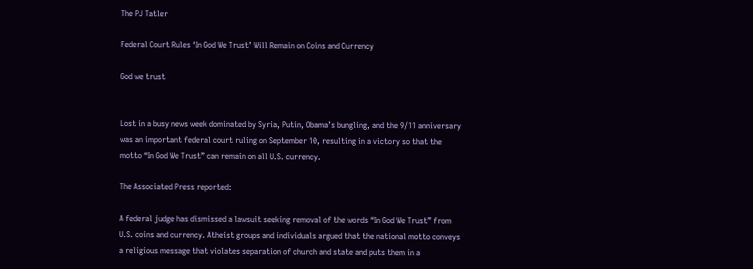The PJ Tatler

Federal Court Rules ‘In God We Trust’ Will Remain on Coins and Currency

God we trust


Lost in a busy news week dominated by Syria, Putin, Obama’s bungling, and the 9/11 anniversary was an important federal court ruling on September 10, resulting in a victory so that the motto “In God We Trust” can remain on all U.S. currency.

The Associated Press reported:

A federal judge has dismissed a lawsuit seeking removal of the words “In God We Trust” from U.S. coins and currency. Atheist groups and individuals argued that the national motto conveys a religious message that violates separation of church and state and puts them in a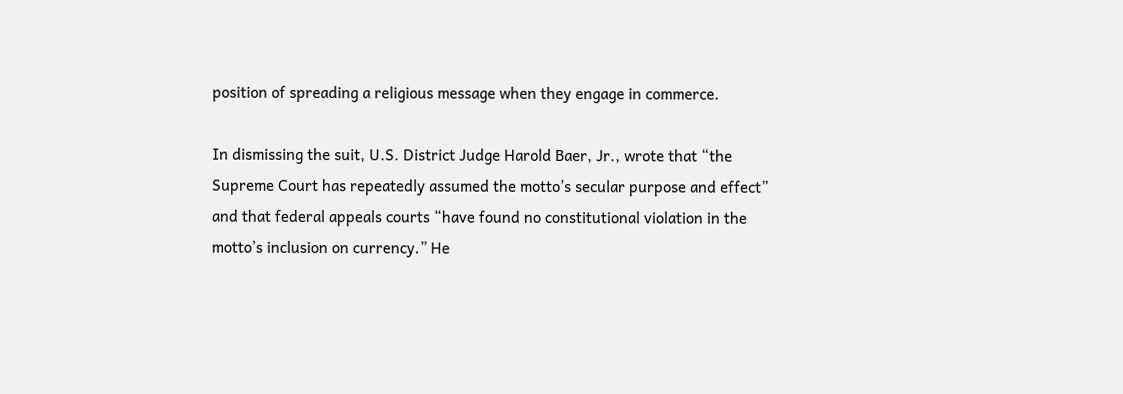position of spreading a religious message when they engage in commerce.

In dismissing the suit, U.S. District Judge Harold Baer, Jr., wrote that “the Supreme Court has repeatedly assumed the motto’s secular purpose and effect” and that federal appeals courts “have found no constitutional violation in the motto’s inclusion on currency.” He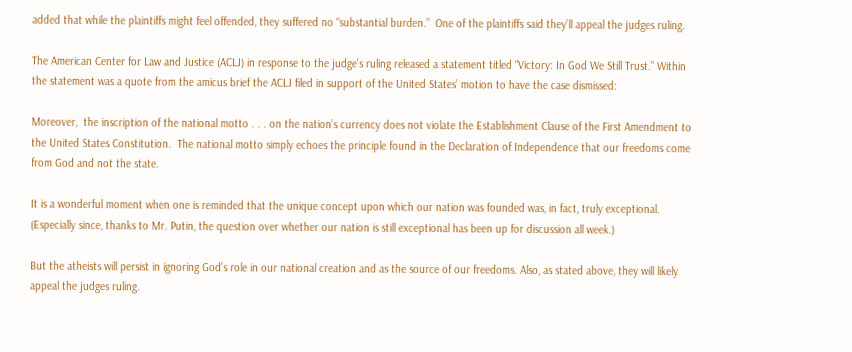added that while the plaintiffs might feel offended, they suffered no “substantial burden.”  One of the plaintiffs said they’ll appeal the judges ruling.

The American Center for Law and Justice (ACLJ) in response to the judge’s ruling released a statement titled “Victory: In God We Still Trust.” Within the statement was a quote from the amicus brief the ACLJ filed in support of the United States’ motion to have the case dismissed:

Moreover,  the inscription of the national motto . . . on the nation’s currency does not violate the Establishment Clause of the First Amendment to the United States Constitution.  The national motto simply echoes the principle found in the Declaration of Independence that our freedoms come from God and not the state.

It is a wonderful moment when one is reminded that the unique concept upon which our nation was founded was, in fact, truly exceptional. (Especially since, thanks to Mr. Putin, the question over whether our nation is still exceptional has been up for discussion all week.)

But the atheists will persist in ignoring God’s role in our national creation and as the source of our freedoms. Also, as stated above, they will likely appeal the judges ruling.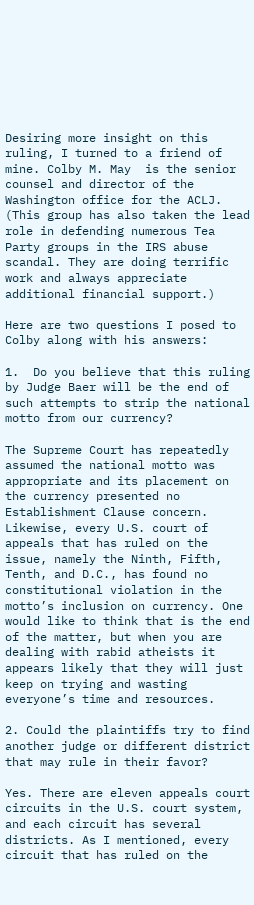Desiring more insight on this ruling, I turned to a friend of mine. Colby M. May  is the senior counsel and director of the Washington office for the ACLJ.  (This group has also taken the lead role in defending numerous Tea Party groups in the IRS abuse scandal. They are doing terrific work and always appreciate additional financial support.)

Here are two questions I posed to Colby along with his answers:

1.  Do you believe that this ruling by Judge Baer will be the end of such attempts to strip the national motto from our currency?

The Supreme Court has repeatedly assumed the national motto was appropriate and its placement on the currency presented no Establishment Clause concern. Likewise, every U.S. court of appeals that has ruled on the issue, namely the Ninth, Fifth, Tenth, and D.C., has found no constitutional violation in the motto’s inclusion on currency. One would like to think that is the end of the matter, but when you are dealing with rabid atheists it appears likely that they will just keep on trying and wasting everyone’s time and resources.

2. Could the plaintiffs try to find another judge or different district that may rule in their favor?

Yes. There are eleven appeals court circuits in the U.S. court system, and each circuit has several districts. As I mentioned, every circuit that has ruled on the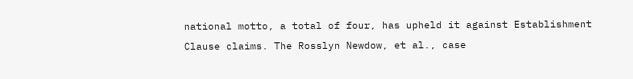national motto, a total of four, has upheld it against Establishment Clause claims. The Rosslyn Newdow, et al., case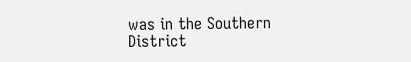was in the Southern District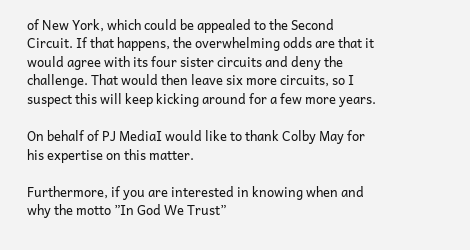of New York, which could be appealed to the Second Circuit. If that happens, the overwhelming odds are that it would agree with its four sister circuits and deny the challenge. That would then leave six more circuits, so I suspect this will keep kicking around for a few more years.

On behalf of PJ MediaI would like to thank Colby May for his expertise on this matter.

Furthermore, if you are interested in knowing when and why the motto ”In God We Trust”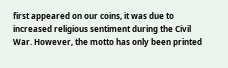first appeared on our coins, it was due to increased religious sentiment during the Civil War. However, the motto has only been printed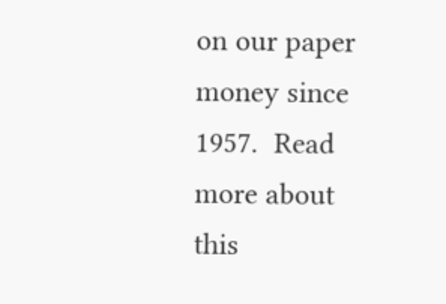on our paper money since 1957.  Read more about this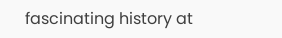fascinating history at